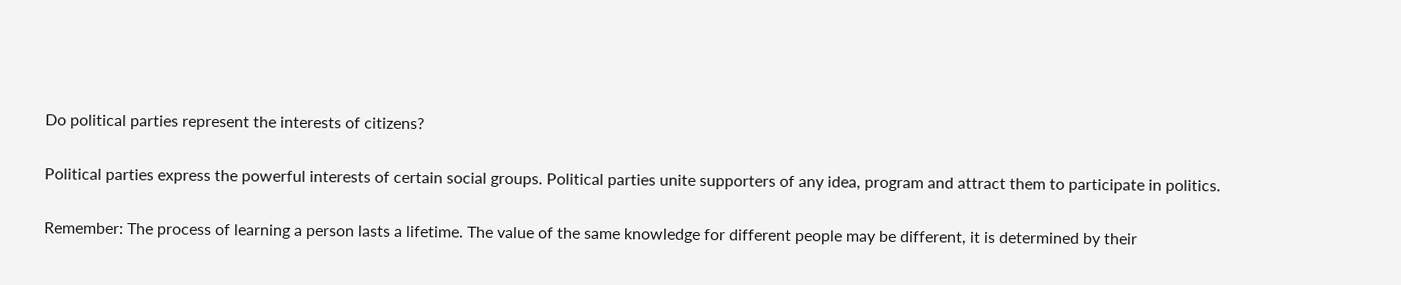Do political parties represent the interests of citizens?

Political parties express the powerful interests of certain social groups. Political parties unite supporters of any idea, program and attract them to participate in politics.

Remember: The process of learning a person lasts a lifetime. The value of the same knowledge for different people may be different, it is determined by their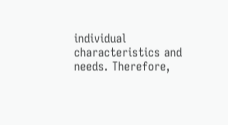individual characteristics and needs. Therefore,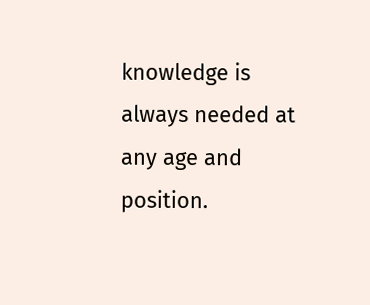knowledge is always needed at any age and position.